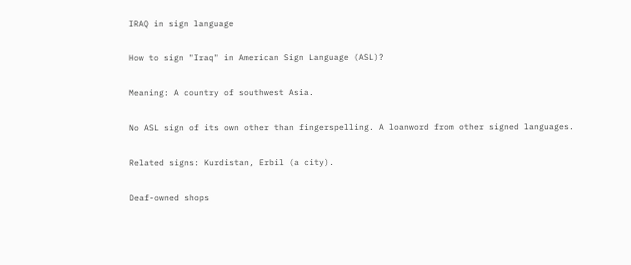IRAQ in sign language

How to sign "Iraq" in American Sign Language (ASL)?

Meaning: A country of southwest Asia.

No ASL sign of its own other than fingerspelling. A loanword from other signed languages.

Related signs: Kurdistan, Erbil (a city).

Deaf-owned shops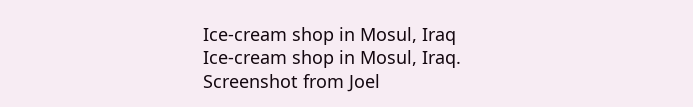Ice-cream shop in Mosul, Iraq
Ice-cream shop in Mosul, Iraq. Screenshot from Joel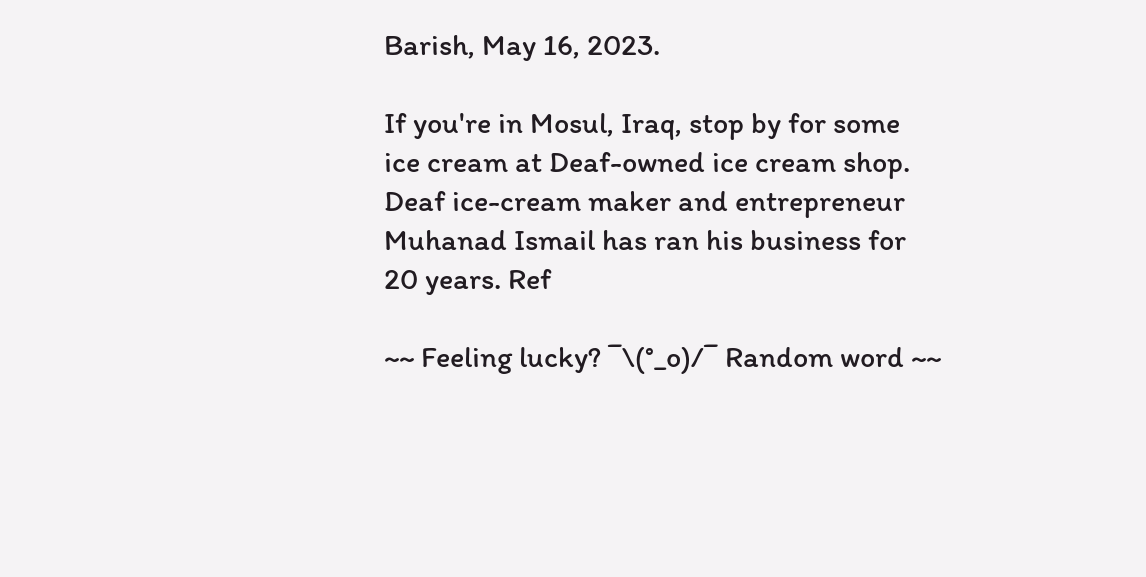Barish, May 16, 2023.

If you're in Mosul, Iraq, stop by for some ice cream at Deaf-owned ice cream shop. Deaf ice-cream maker and entrepreneur Muhanad Ismail has ran his business for 20 years. Ref

~~ Feeling lucky? ¯\(°_o)/¯ Random word ~~